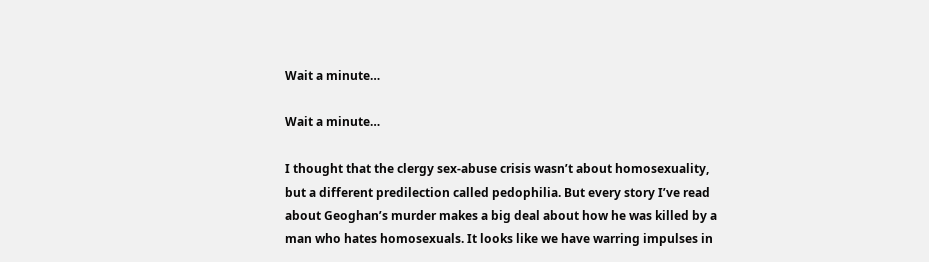Wait a minute…

Wait a minute…

I thought that the clergy sex-abuse crisis wasn’t about homosexuality, but a different predilection called pedophilia. But every story I’ve read about Geoghan’s murder makes a big deal about how he was killed by a man who hates homosexuals. It looks like we have warring impulses in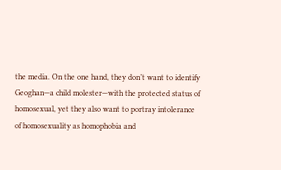the media. On the one hand, they don’t want to identify Geoghan—a child molester—with the protected status of homosexual, yet they also want to portray intolerance of homosexuality as homophobia and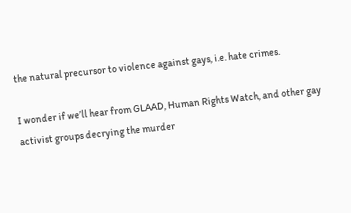the natural precursor to violence against gays, i.e. hate crimes.

I wonder if we’ll hear from GLAAD, Human Rights Watch, and other gay activist groups decrying the murder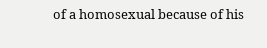of a homosexual because of his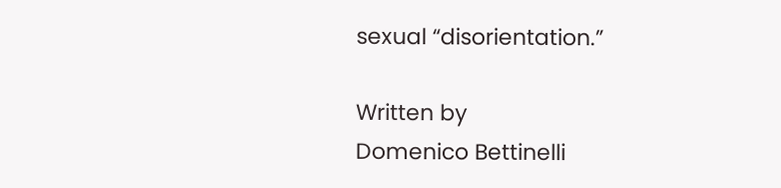sexual “disorientation.”

Written by
Domenico Bettinelli